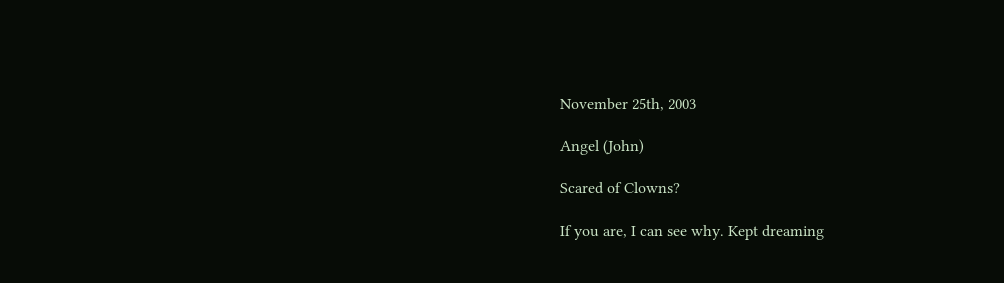November 25th, 2003

Angel (John)

Scared of Clowns?

If you are, I can see why. Kept dreaming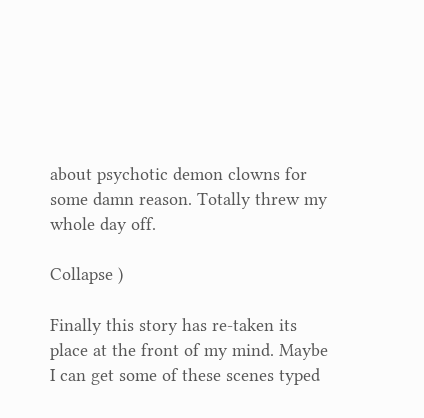about psychotic demon clowns for some damn reason. Totally threw my whole day off.

Collapse )

Finally this story has re-taken its place at the front of my mind. Maybe I can get some of these scenes typed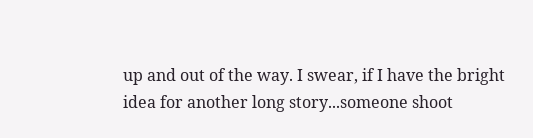up and out of the way. I swear, if I have the bright idea for another long story...someone shoot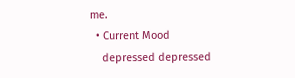me.
  • Current Mood
    depressed depressed